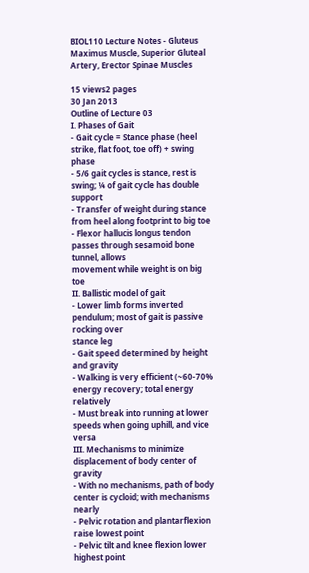BIOL110 Lecture Notes - Gluteus Maximus Muscle, Superior Gluteal Artery, Erector Spinae Muscles

15 views2 pages
30 Jan 2013
Outline of Lecture 03
I. Phases of Gait
- Gait cycle = Stance phase (heel strike, flat foot, toe off) + swing phase
- 5/6 gait cycles is stance, rest is swing; ¼ of gait cycle has double support
- Transfer of weight during stance from heel along footprint to big toe
- Flexor hallucis longus tendon passes through sesamoid bone tunnel, allows
movement while weight is on big toe
II. Ballistic model of gait
- Lower limb forms inverted pendulum; most of gait is passive rocking over
stance leg
- Gait speed determined by height and gravity
- Walking is very efficient (~60-70% energy recovery; total energy relatively
- Must break into running at lower speeds when going uphill, and vice versa
III. Mechanisms to minimize displacement of body center of gravity
- With no mechanisms, path of body center is cycloid; with mechanisms nearly
- Pelvic rotation and plantarflexion raise lowest point
- Pelvic tilt and knee flexion lower highest point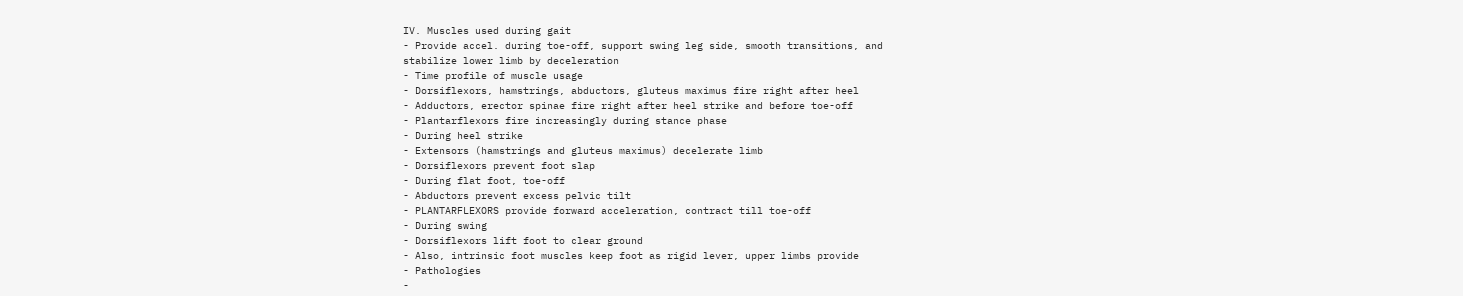IV. Muscles used during gait
- Provide accel. during toe-off, support swing leg side, smooth transitions, and
stabilize lower limb by deceleration
- Time profile of muscle usage
- Dorsiflexors, hamstrings, abductors, gluteus maximus fire right after heel
- Adductors, erector spinae fire right after heel strike and before toe-off
- Plantarflexors fire increasingly during stance phase
- During heel strike
- Extensors (hamstrings and gluteus maximus) decelerate limb
- Dorsiflexors prevent foot slap
- During flat foot, toe-off
- Abductors prevent excess pelvic tilt
- PLANTARFLEXORS provide forward acceleration, contract till toe-off
- During swing
- Dorsiflexors lift foot to clear ground
- Also, intrinsic foot muscles keep foot as rigid lever, upper limbs provide
- Pathologies
-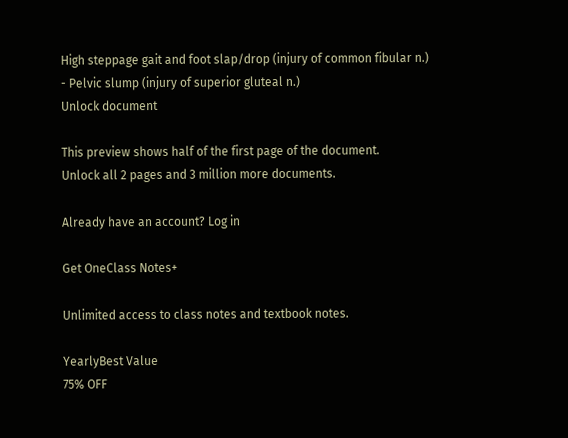High steppage gait and foot slap/drop (injury of common fibular n.)
- Pelvic slump (injury of superior gluteal n.)
Unlock document

This preview shows half of the first page of the document.
Unlock all 2 pages and 3 million more documents.

Already have an account? Log in

Get OneClass Notes+

Unlimited access to class notes and textbook notes.

YearlyBest Value
75% OFF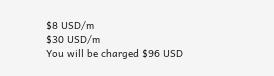$8 USD/m
$30 USD/m
You will be charged $96 USD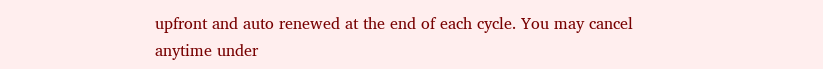upfront and auto renewed at the end of each cycle. You may cancel anytime under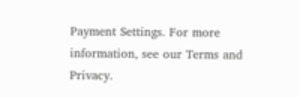Payment Settings. For more information, see our Terms and Privacy.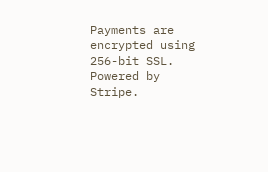Payments are encrypted using 256-bit SSL. Powered by Stripe.